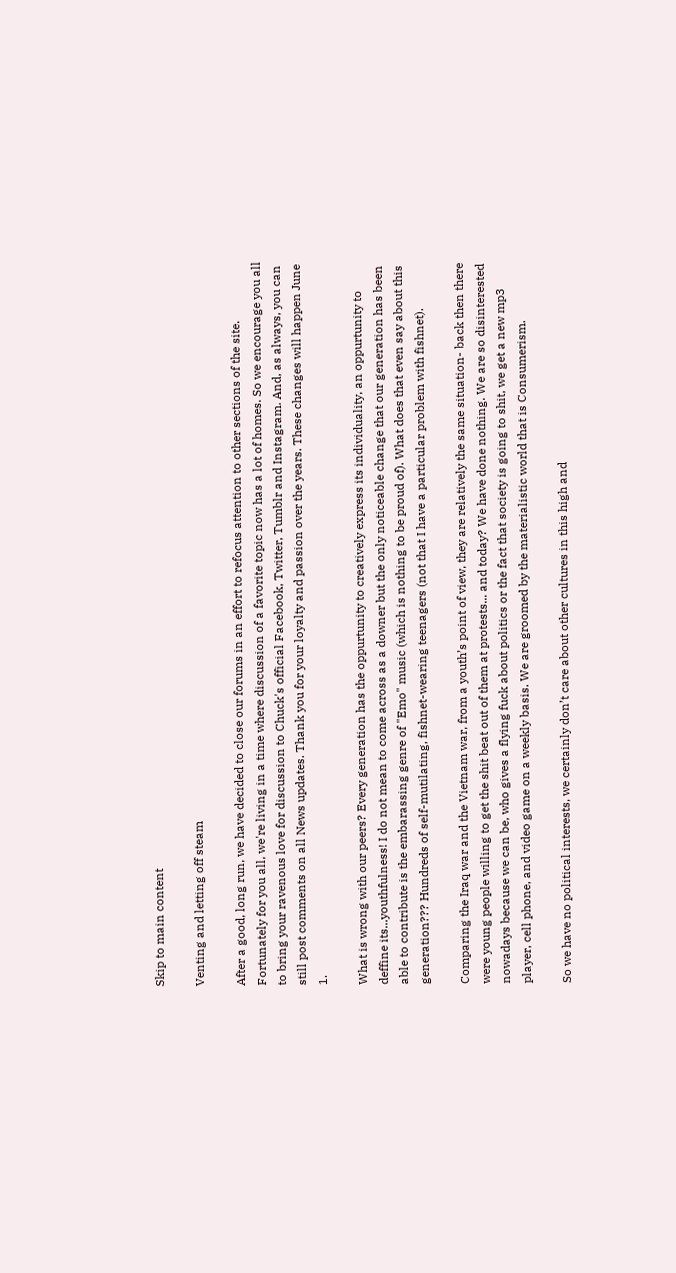Skip to main content

Venting and letting off steam

After a good, long run, we have decided to close our forums in an effort to refocus attention to other sections of the site. Fortunately for you all, we're living in a time where discussion of a favorite topic now has a lot of homes. So we encourage you all to bring your ravenous love for discussion to Chuck's official Facebook, Twitter, Tumblr and Instagram. And, as always, you can still post comments on all News updates. Thank you for your loyalty and passion over the years. These changes will happen June 1.

What is wrong with our peers? Every generation has the oppurtunity to creatively express its individuality, an oppurtunity to deffine its...youthfulness! I do not mean to come across as a downer but the only noticeable change that our generation has been able to contribute is the embarassing genre of "Emo" music (which is nothing to be proud of). What does that even say about this generation??? Hundreds of self-mutilating, fishnet-wearing teenagers (not that I have a particular problem with fishnet).

Comparing the Iraq war and the Vietnam war, from a youth’s point of view, they are relatively the same situation- back then there were young people willing to get the shit beat out of them at protests... and today? We have done nothing. We are so disinterested nowadays because we can be, who gives a flying fuck about politics or the fact that society is going to shit, we get a new mp3 player, cell phone, and video game on a weekly basis. We are groomed by the materialistic world that is Consumerism.

So we have no political interests, we certainly don’t care about other cultures in this high and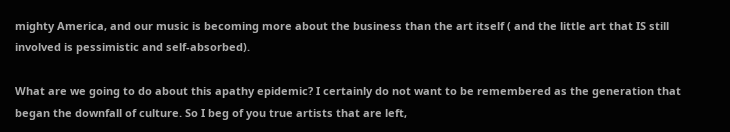mighty America, and our music is becoming more about the business than the art itself ( and the little art that IS still involved is pessimistic and self-absorbed).

What are we going to do about this apathy epidemic? I certainly do not want to be remembered as the generation that began the downfall of culture. So I beg of you true artists that are left,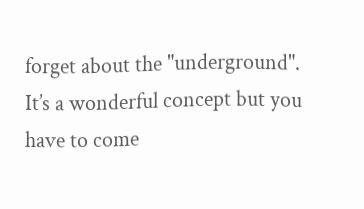forget about the "underground". It’s a wonderful concept but you have to come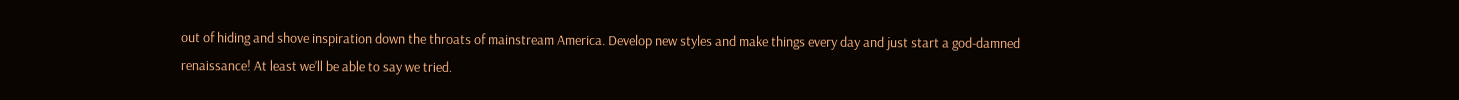out of hiding and shove inspiration down the throats of mainstream America. Develop new styles and make things every day and just start a god-damned renaissance! At least we’ll be able to say we tried.